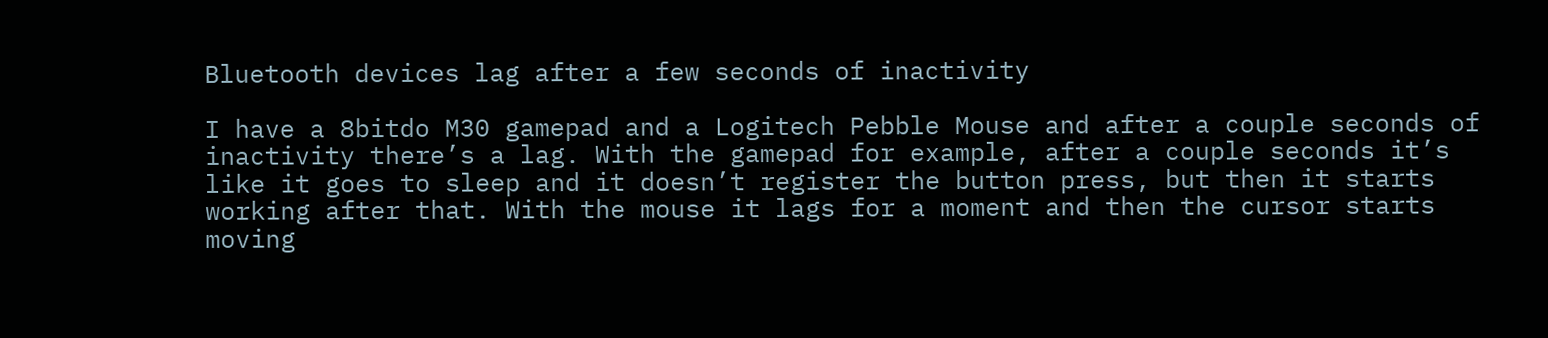Bluetooth devices lag after a few seconds of inactivity

I have a 8bitdo M30 gamepad and a Logitech Pebble Mouse and after a couple seconds of inactivity there’s a lag. With the gamepad for example, after a couple seconds it’s like it goes to sleep and it doesn’t register the button press, but then it starts working after that. With the mouse it lags for a moment and then the cursor starts moving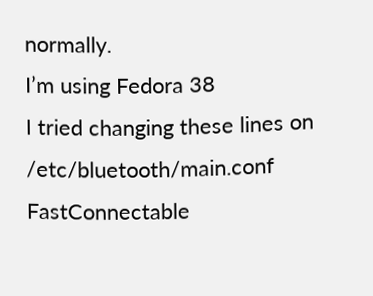normally.
I’m using Fedora 38
I tried changing these lines on /etc/bluetooth/main.conf
FastConnectable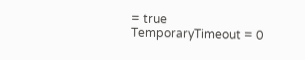= true
TemporaryTimeout = 0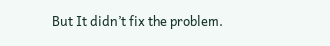But It didn’t fix the problem.